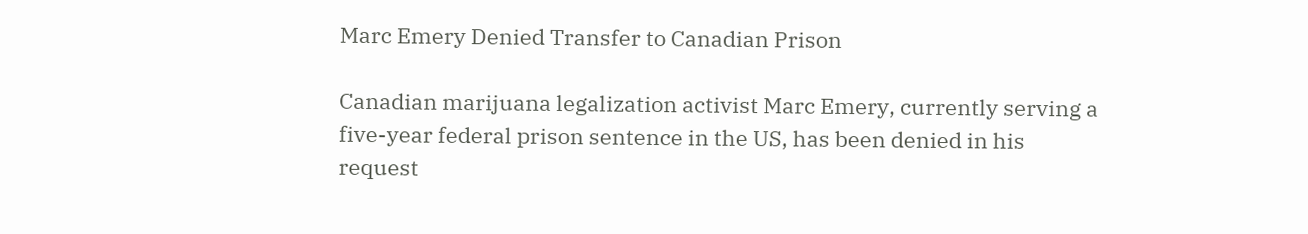Marc Emery Denied Transfer to Canadian Prison

Canadian marijuana legalization activist Marc Emery, currently serving a five-year federal prison sentence in the US, has been denied in his request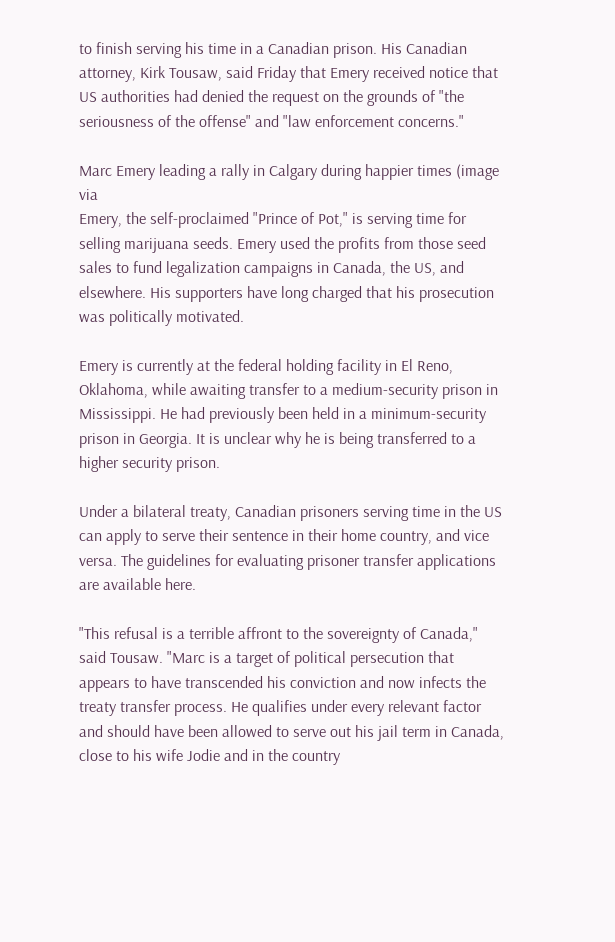to finish serving his time in a Canadian prison. His Canadian attorney, Kirk Tousaw, said Friday that Emery received notice that US authorities had denied the request on the grounds of "the seriousness of the offense" and "law enforcement concerns."

Marc Emery leading a rally in Calgary during happier times (image via
Emery, the self-proclaimed "Prince of Pot," is serving time for selling marijuana seeds. Emery used the profits from those seed sales to fund legalization campaigns in Canada, the US, and elsewhere. His supporters have long charged that his prosecution was politically motivated.

Emery is currently at the federal holding facility in El Reno, Oklahoma, while awaiting transfer to a medium-security prison in Mississippi. He had previously been held in a minimum-security prison in Georgia. It is unclear why he is being transferred to a higher security prison.

Under a bilateral treaty, Canadian prisoners serving time in the US can apply to serve their sentence in their home country, and vice versa. The guidelines for evaluating prisoner transfer applications are available here.

"This refusal is a terrible affront to the sovereignty of Canada," said Tousaw. "Marc is a target of political persecution that appears to have transcended his conviction and now infects the treaty transfer process. He qualifies under every relevant factor and should have been allowed to serve out his jail term in Canada, close to his wife Jodie and in the country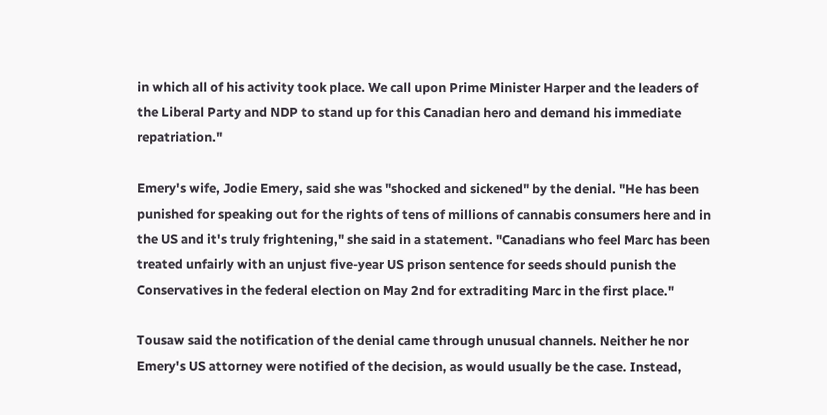in which all of his activity took place. We call upon Prime Minister Harper and the leaders of the Liberal Party and NDP to stand up for this Canadian hero and demand his immediate repatriation."

Emery's wife, Jodie Emery, said she was "shocked and sickened" by the denial. "He has been punished for speaking out for the rights of tens of millions of cannabis consumers here and in the US and it's truly frightening," she said in a statement. "Canadians who feel Marc has been treated unfairly with an unjust five-year US prison sentence for seeds should punish the Conservatives in the federal election on May 2nd for extraditing Marc in the first place."

Tousaw said the notification of the denial came through unusual channels. Neither he nor Emery's US attorney were notified of the decision, as would usually be the case. Instead,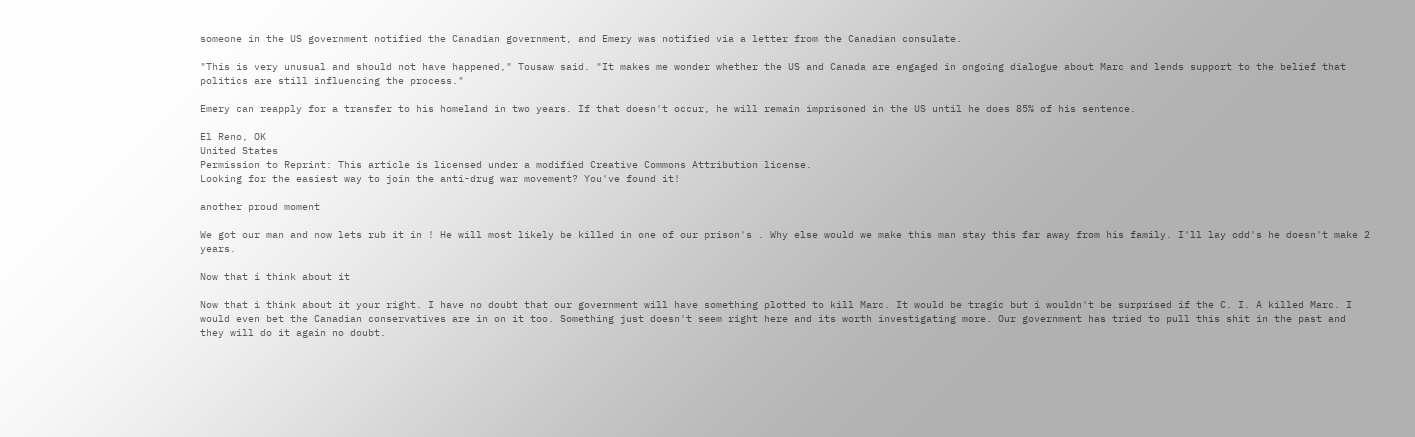someone in the US government notified the Canadian government, and Emery was notified via a letter from the Canadian consulate.

"This is very unusual and should not have happened," Tousaw said. "It makes me wonder whether the US and Canada are engaged in ongoing dialogue about Marc and lends support to the belief that politics are still influencing the process."

Emery can reapply for a transfer to his homeland in two years. If that doesn't occur, he will remain imprisoned in the US until he does 85% of his sentence.

El Reno, OK
United States
Permission to Reprint: This article is licensed under a modified Creative Commons Attribution license.
Looking for the easiest way to join the anti-drug war movement? You've found it!

another proud moment

We got our man and now lets rub it in ! He will most likely be killed in one of our prison's . Why else would we make this man stay this far away from his family. I'll lay odd's he doesn't make 2 years.

Now that i think about it

Now that i think about it your right. I have no doubt that our government will have something plotted to kill Marc. It would be tragic but i wouldn't be surprised if the C. I. A killed Marc. I would even bet the Canadian conservatives are in on it too. Something just doesn't seem right here and its worth investigating more. Our government has tried to pull this shit in the past and they will do it again no doubt.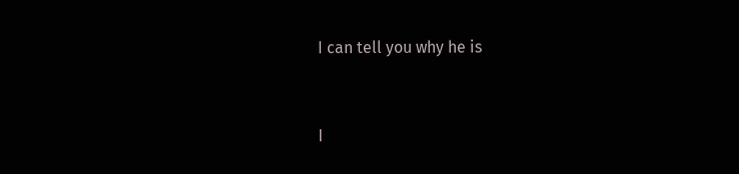I can tell you why he is


I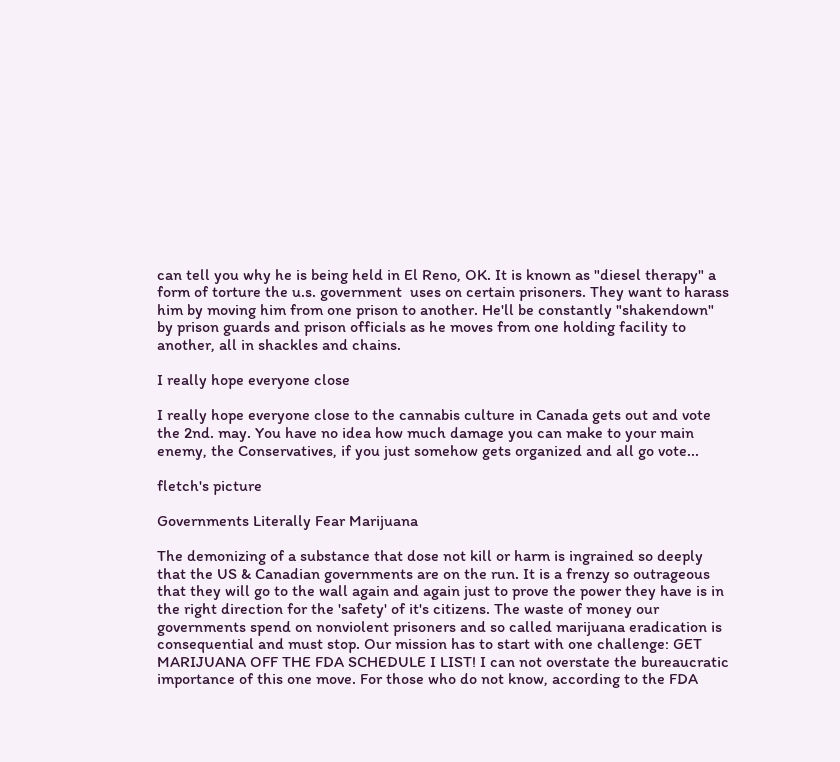can tell you why he is being held in El Reno, OK. It is known as "diesel therapy" a form of torture the u.s. government  uses on certain prisoners. They want to harass him by moving him from one prison to another. He'll be constantly "shakendown" by prison guards and prison officials as he moves from one holding facility to another, all in shackles and chains.

I really hope everyone close

I really hope everyone close to the cannabis culture in Canada gets out and vote the 2nd. may. You have no idea how much damage you can make to your main enemy, the Conservatives, if you just somehow gets organized and all go vote...

fletch's picture

Governments Literally Fear Marijuana

The demonizing of a substance that dose not kill or harm is ingrained so deeply that the US & Canadian governments are on the run. It is a frenzy so outrageous that they will go to the wall again and again just to prove the power they have is in the right direction for the 'safety' of it's citizens. The waste of money our governments spend on nonviolent prisoners and so called marijuana eradication is consequential and must stop. Our mission has to start with one challenge: GET MARIJUANA OFF THE FDA SCHEDULE I LIST! I can not overstate the bureaucratic importance of this one move. For those who do not know, according to the FDA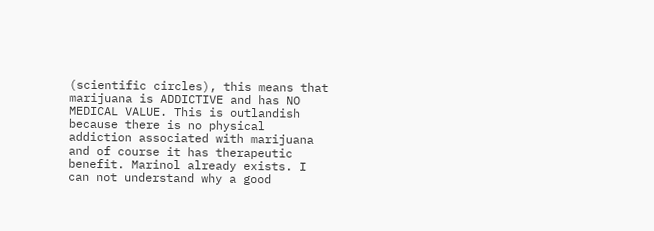(scientific circles), this means that marijuana is ADDICTIVE and has NO MEDICAL VALUE. This is outlandish because there is no physical addiction associated with marijuana and of course it has therapeutic benefit. Marinol already exists. I can not understand why a good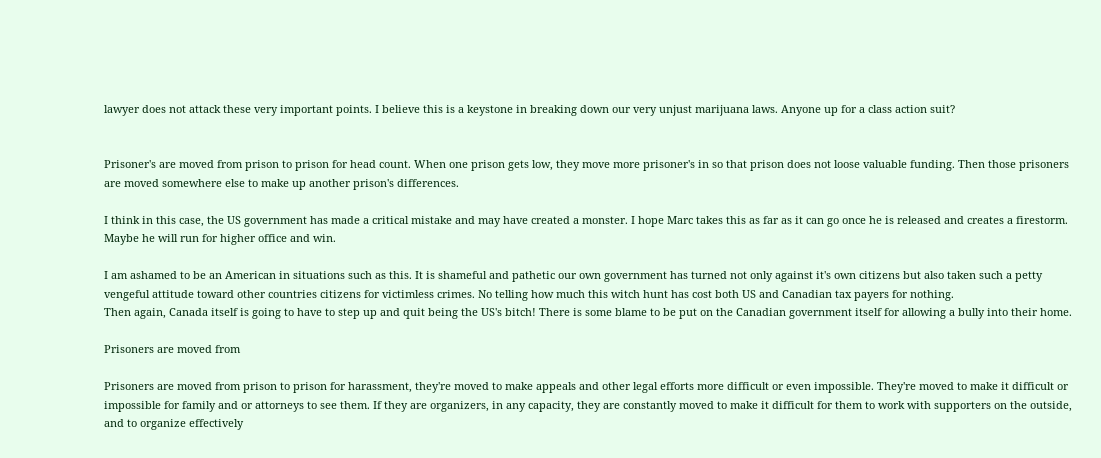lawyer does not attack these very important points. I believe this is a keystone in breaking down our very unjust marijuana laws. Anyone up for a class action suit?


Prisoner's are moved from prison to prison for head count. When one prison gets low, they move more prisoner's in so that prison does not loose valuable funding. Then those prisoners are moved somewhere else to make up another prison's differences.

I think in this case, the US government has made a critical mistake and may have created a monster. I hope Marc takes this as far as it can go once he is released and creates a firestorm. Maybe he will run for higher office and win.

I am ashamed to be an American in situations such as this. It is shameful and pathetic our own government has turned not only against it's own citizens but also taken such a petty vengeful attitude toward other countries citizens for victimless crimes. No telling how much this witch hunt has cost both US and Canadian tax payers for nothing.
Then again, Canada itself is going to have to step up and quit being the US's bitch! There is some blame to be put on the Canadian government itself for allowing a bully into their home.

Prisoners are moved from

Prisoners are moved from prison to prison for harassment, they're moved to make appeals and other legal efforts more difficult or even impossible. They're moved to make it difficult or impossible for family and or attorneys to see them. If they are organizers, in any capacity, they are constantly moved to make it difficult for them to work with supporters on the outside, and to organize effectively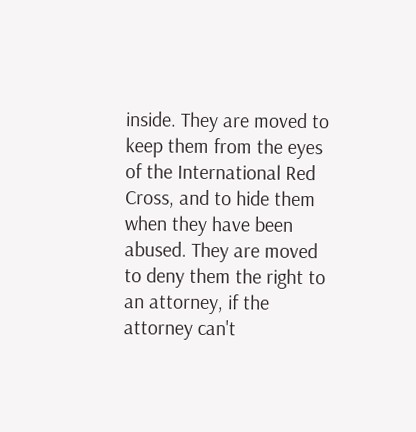inside. They are moved to keep them from the eyes of the International Red Cross, and to hide them when they have been abused. They are moved to deny them the right to an attorney, if the attorney can't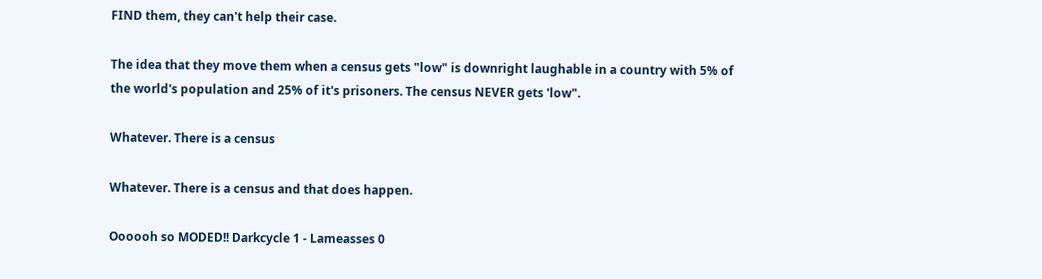FIND them, they can't help their case.

The idea that they move them when a census gets "low" is downright laughable in a country with 5% of the world's population and 25% of it's prisoners. The census NEVER gets 'low".

Whatever. There is a census

Whatever. There is a census and that does happen.

Oooooh so MODED!! Darkcycle 1 - Lameasses 0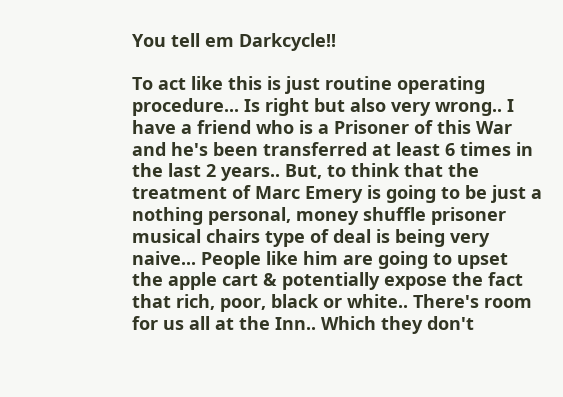You tell em Darkcycle!!

To act like this is just routine operating procedure... Is right but also very wrong.. I have a friend who is a Prisoner of this War and he's been transferred at least 6 times in the last 2 years.. But, to think that the treatment of Marc Emery is going to be just a nothing personal, money shuffle prisoner musical chairs type of deal is being very naive... People like him are going to upset the apple cart & potentially expose the fact that rich, poor, black or white.. There's room for us all at the Inn.. Which they don't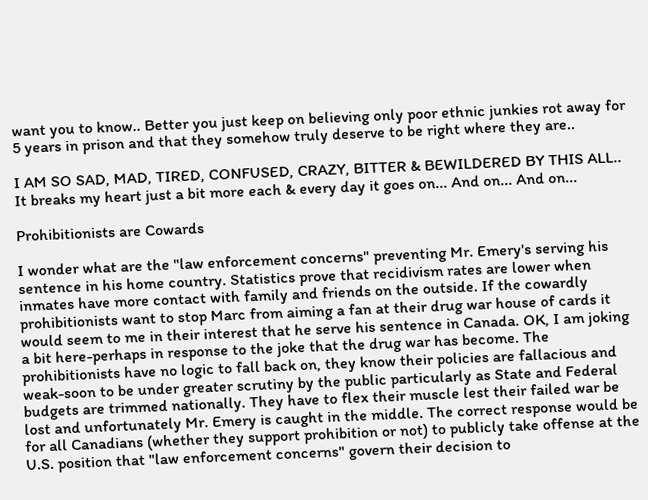want you to know.. Better you just keep on believing only poor ethnic junkies rot away for 5 years in prison and that they somehow truly deserve to be right where they are..

I AM SO SAD, MAD, TIRED, CONFUSED, CRAZY, BITTER & BEWILDERED BY THIS ALL.. It breaks my heart just a bit more each & every day it goes on... And on... And on...

Prohibitionists are Cowards

I wonder what are the "law enforcement concerns" preventing Mr. Emery's serving his sentence in his home country. Statistics prove that recidivism rates are lower when inmates have more contact with family and friends on the outside. If the cowardly prohibitionists want to stop Marc from aiming a fan at their drug war house of cards it would seem to me in their interest that he serve his sentence in Canada. OK, I am joking a bit here-perhaps in response to the joke that the drug war has become. The prohibitionists have no logic to fall back on, they know their policies are fallacious and weak-soon to be under greater scrutiny by the public particularly as State and Federal budgets are trimmed nationally. They have to flex their muscle lest their failed war be lost and unfortunately Mr. Emery is caught in the middle. The correct response would be for all Canadians (whether they support prohibition or not) to publicly take offense at the U.S. position that "law enforcement concerns" govern their decision to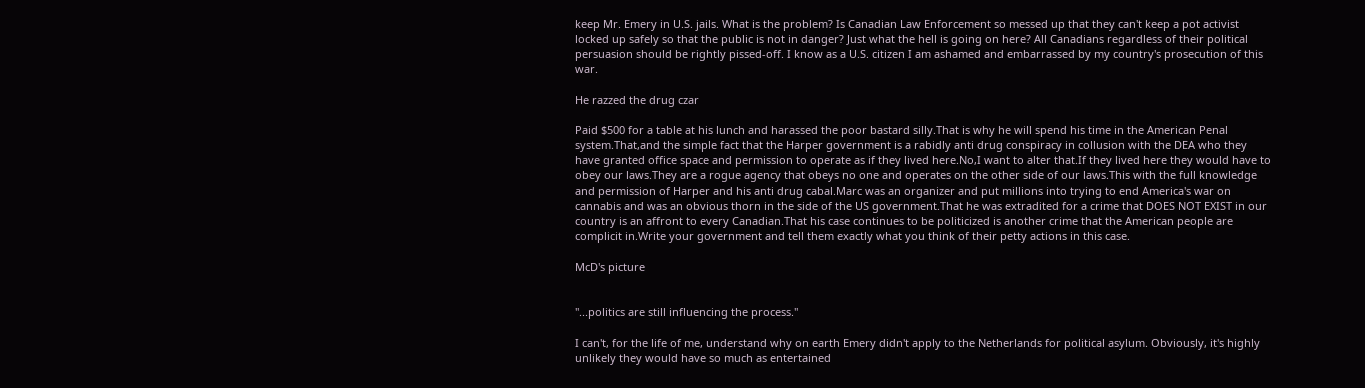keep Mr. Emery in U.S. jails. What is the problem? Is Canadian Law Enforcement so messed up that they can't keep a pot activist locked up safely so that the public is not in danger? Just what the hell is going on here? All Canadians regardless of their political persuasion should be rightly pissed-off. I know as a U.S. citizen I am ashamed and embarrassed by my country's prosecution of this war.

He razzed the drug czar

Paid $500 for a table at his lunch and harassed the poor bastard silly.That is why he will spend his time in the American Penal system.That,and the simple fact that the Harper government is a rabidly anti drug conspiracy in collusion with the DEA who they have granted office space and permission to operate as if they lived here.No,I want to alter that.If they lived here they would have to obey our laws.They are a rogue agency that obeys no one and operates on the other side of our laws.This with the full knowledge and permission of Harper and his anti drug cabal.Marc was an organizer and put millions into trying to end America's war on cannabis and was an obvious thorn in the side of the US government.That he was extradited for a crime that DOES NOT EXIST in our country is an affront to every Canadian.That his case continues to be politicized is another crime that the American people are complicit in.Write your government and tell them exactly what you think of their petty actions in this case.

McD's picture


"...politics are still influencing the process."

I can't, for the life of me, understand why on earth Emery didn't apply to the Netherlands for political asylum. Obviously, it's highly unlikely they would have so much as entertained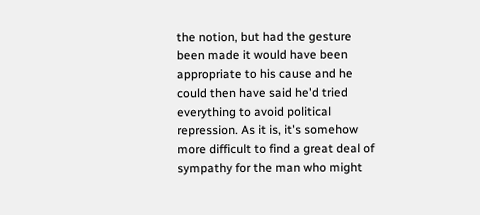the notion, but had the gesture been made it would have been appropriate to his cause and he could then have said he'd tried everything to avoid political repression. As it is, it's somehow more difficult to find a great deal of sympathy for the man who might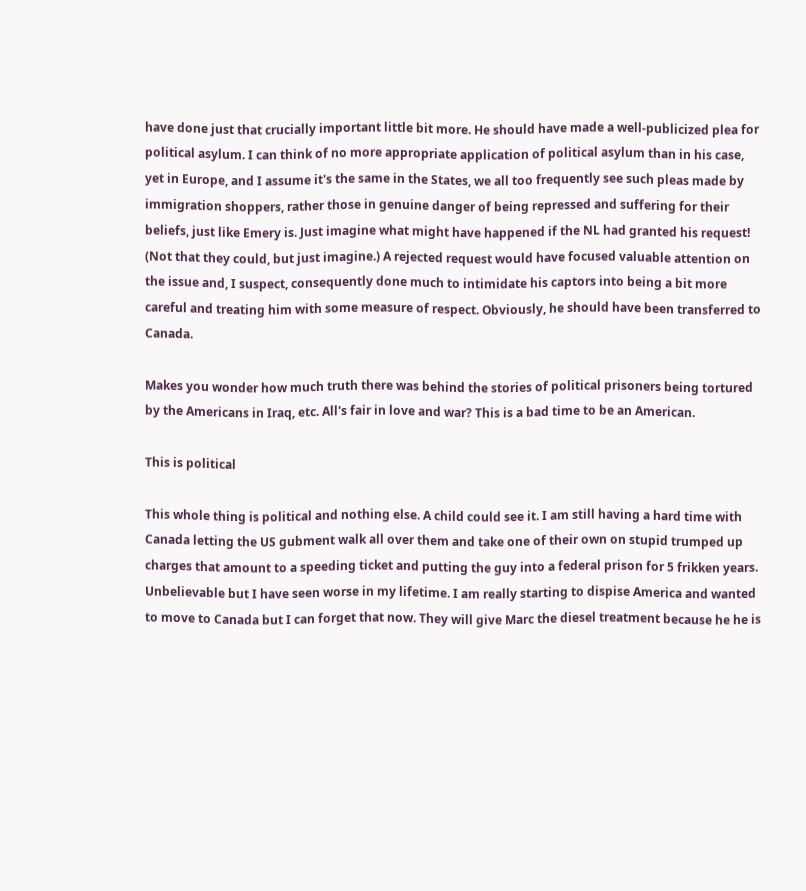have done just that crucially important little bit more. He should have made a well-publicized plea for political asylum. I can think of no more appropriate application of political asylum than in his case, yet in Europe, and I assume it's the same in the States, we all too frequently see such pleas made by immigration shoppers, rather those in genuine danger of being repressed and suffering for their beliefs, just like Emery is. Just imagine what might have happened if the NL had granted his request! (Not that they could, but just imagine.) A rejected request would have focused valuable attention on the issue and, I suspect, consequently done much to intimidate his captors into being a bit more careful and treating him with some measure of respect. Obviously, he should have been transferred to Canada.

Makes you wonder how much truth there was behind the stories of political prisoners being tortured by the Americans in Iraq, etc. All's fair in love and war? This is a bad time to be an American.

This is political

This whole thing is political and nothing else. A child could see it. I am still having a hard time with Canada letting the US gubment walk all over them and take one of their own on stupid trumped up charges that amount to a speeding ticket and putting the guy into a federal prison for 5 frikken years. Unbelievable but I have seen worse in my lifetime. I am really starting to dispise America and wanted to move to Canada but I can forget that now. They will give Marc the diesel treatment because he he is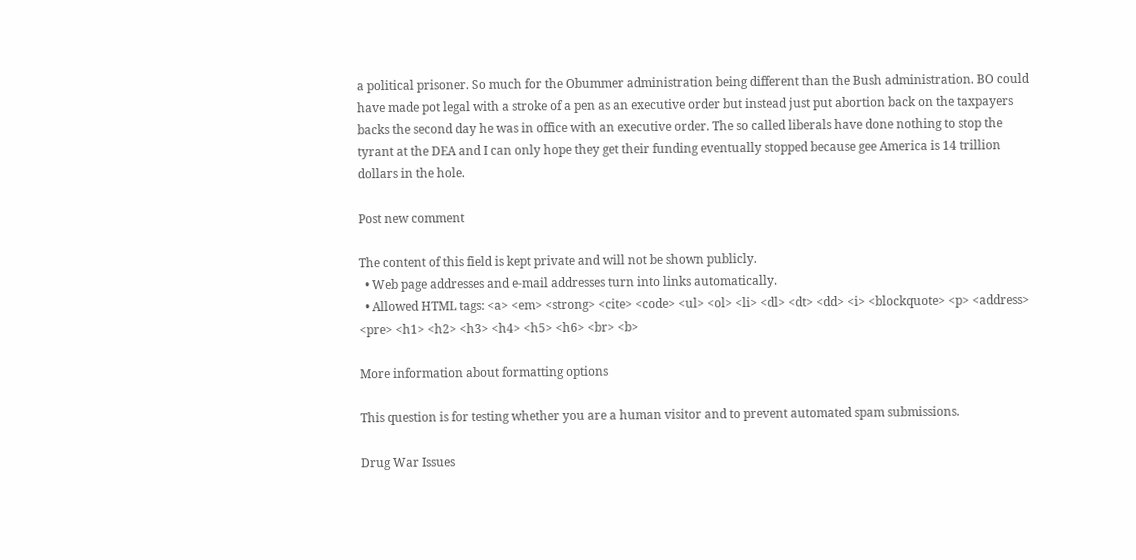a political prisoner. So much for the Obummer administration being different than the Bush administration. BO could have made pot legal with a stroke of a pen as an executive order but instead just put abortion back on the taxpayers backs the second day he was in office with an executive order. The so called liberals have done nothing to stop the tyrant at the DEA and I can only hope they get their funding eventually stopped because gee America is 14 trillion dollars in the hole.

Post new comment

The content of this field is kept private and will not be shown publicly.
  • Web page addresses and e-mail addresses turn into links automatically.
  • Allowed HTML tags: <a> <em> <strong> <cite> <code> <ul> <ol> <li> <dl> <dt> <dd> <i> <blockquote> <p> <address> <pre> <h1> <h2> <h3> <h4> <h5> <h6> <br> <b>

More information about formatting options

This question is for testing whether you are a human visitor and to prevent automated spam submissions.

Drug War Issues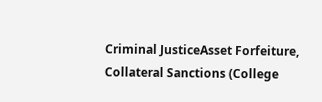Criminal JusticeAsset Forfeiture, Collateral Sanctions (College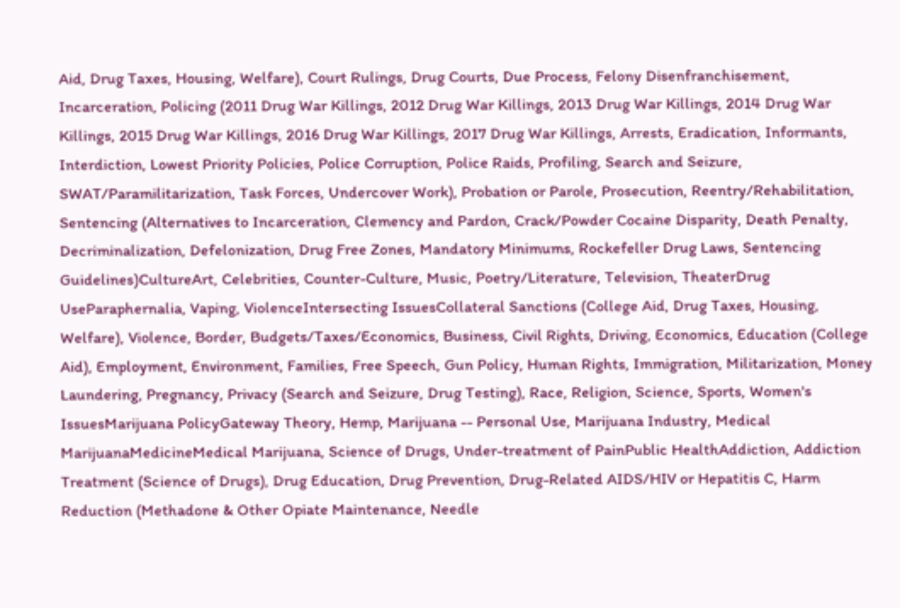Aid, Drug Taxes, Housing, Welfare), Court Rulings, Drug Courts, Due Process, Felony Disenfranchisement, Incarceration, Policing (2011 Drug War Killings, 2012 Drug War Killings, 2013 Drug War Killings, 2014 Drug War Killings, 2015 Drug War Killings, 2016 Drug War Killings, 2017 Drug War Killings, Arrests, Eradication, Informants, Interdiction, Lowest Priority Policies, Police Corruption, Police Raids, Profiling, Search and Seizure, SWAT/Paramilitarization, Task Forces, Undercover Work), Probation or Parole, Prosecution, Reentry/Rehabilitation, Sentencing (Alternatives to Incarceration, Clemency and Pardon, Crack/Powder Cocaine Disparity, Death Penalty, Decriminalization, Defelonization, Drug Free Zones, Mandatory Minimums, Rockefeller Drug Laws, Sentencing Guidelines)CultureArt, Celebrities, Counter-Culture, Music, Poetry/Literature, Television, TheaterDrug UseParaphernalia, Vaping, ViolenceIntersecting IssuesCollateral Sanctions (College Aid, Drug Taxes, Housing, Welfare), Violence, Border, Budgets/Taxes/Economics, Business, Civil Rights, Driving, Economics, Education (College Aid), Employment, Environment, Families, Free Speech, Gun Policy, Human Rights, Immigration, Militarization, Money Laundering, Pregnancy, Privacy (Search and Seizure, Drug Testing), Race, Religion, Science, Sports, Women's IssuesMarijuana PolicyGateway Theory, Hemp, Marijuana -- Personal Use, Marijuana Industry, Medical MarijuanaMedicineMedical Marijuana, Science of Drugs, Under-treatment of PainPublic HealthAddiction, Addiction Treatment (Science of Drugs), Drug Education, Drug Prevention, Drug-Related AIDS/HIV or Hepatitis C, Harm Reduction (Methadone & Other Opiate Maintenance, Needle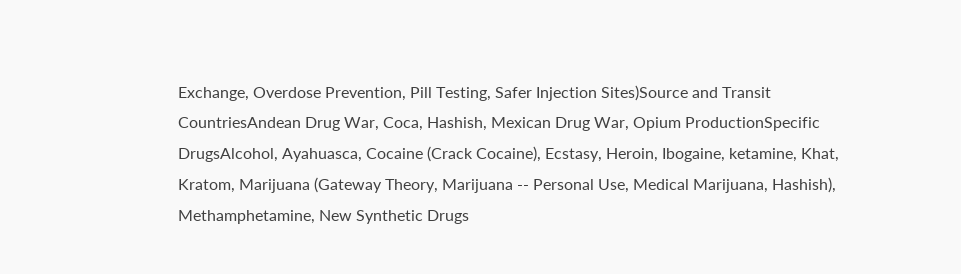Exchange, Overdose Prevention, Pill Testing, Safer Injection Sites)Source and Transit CountriesAndean Drug War, Coca, Hashish, Mexican Drug War, Opium ProductionSpecific DrugsAlcohol, Ayahuasca, Cocaine (Crack Cocaine), Ecstasy, Heroin, Ibogaine, ketamine, Khat, Kratom, Marijuana (Gateway Theory, Marijuana -- Personal Use, Medical Marijuana, Hashish), Methamphetamine, New Synthetic Drugs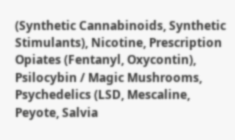(Synthetic Cannabinoids, Synthetic Stimulants), Nicotine, Prescription Opiates (Fentanyl, Oxycontin), Psilocybin / Magic Mushrooms, Psychedelics (LSD, Mescaline, Peyote, Salvia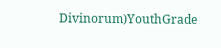Divinorum)YouthGrade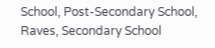School, Post-Secondary School, Raves, Secondary School